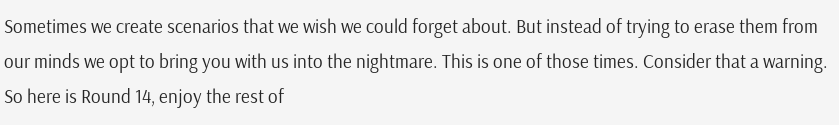Sometimes we create scenarios that we wish we could forget about. But instead of trying to erase them from our minds we opt to bring you with us into the nightmare. This is one of those times. Consider that a warning. So here is Round 14, enjoy the rest of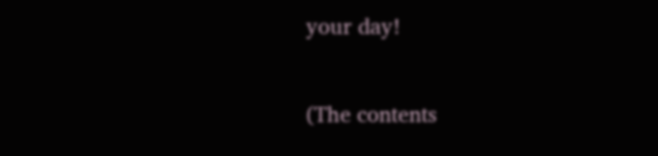your day!

(The contents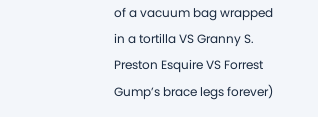of a vacuum bag wrapped in a tortilla VS Granny S. Preston Esquire VS Forrest Gump’s brace legs forever)